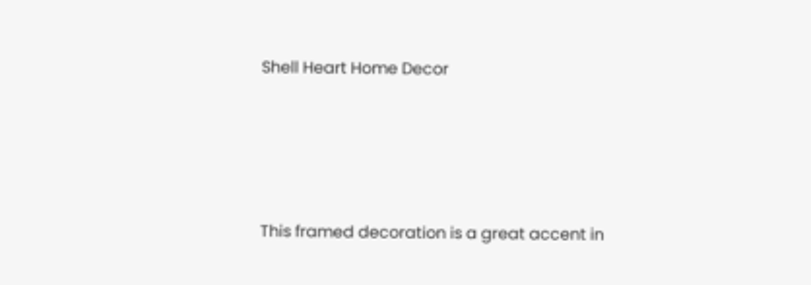Shell Heart Home Decor




This framed decoration is a great accent in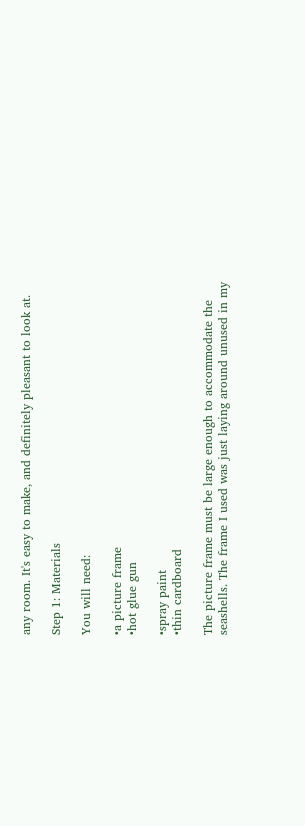any room. It's easy to make, and definitely pleasant to look at.

Step 1: Materials

You will need:

•a picture frame
•hot glue gun

•spray paint
•thin cardboard

The picture frame must be large enough to accommodate the seashells. The frame I used was just laying around unused in my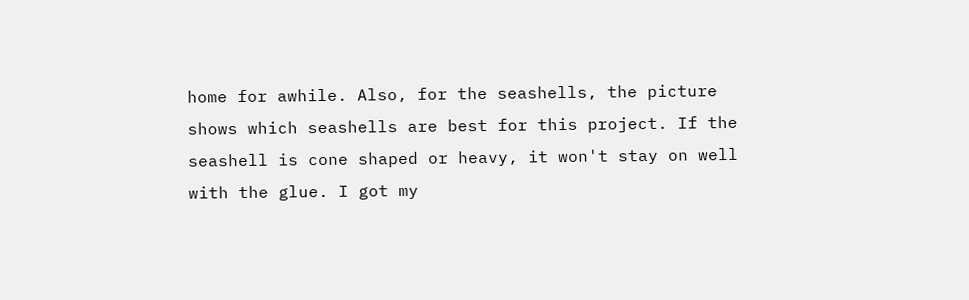home for awhile. Also, for the seashells, the picture shows which seashells are best for this project. If the seashell is cone shaped or heavy, it won't stay on well with the glue. I got my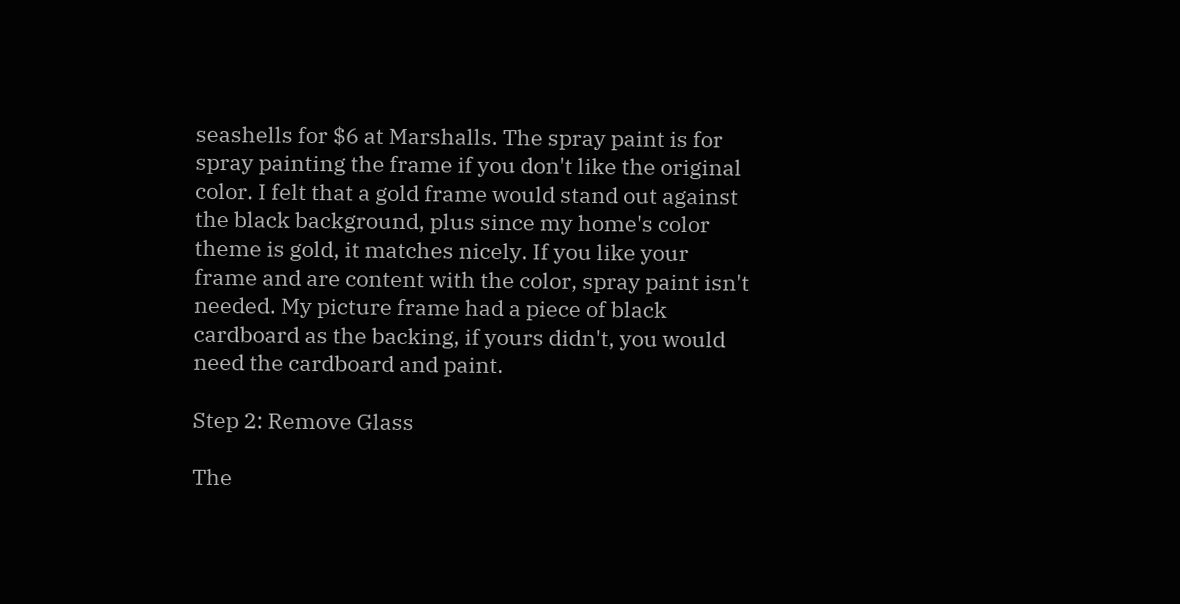seashells for $6 at Marshalls. The spray paint is for spray painting the frame if you don't like the original color. I felt that a gold frame would stand out against the black background, plus since my home's color theme is gold, it matches nicely. If you like your frame and are content with the color, spray paint isn't needed. My picture frame had a piece of black cardboard as the backing, if yours didn't, you would need the cardboard and paint.

Step 2: Remove Glass

The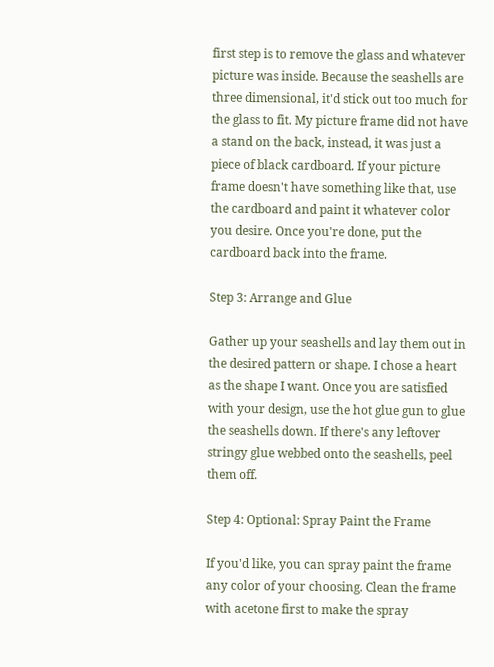first step is to remove the glass and whatever picture was inside. Because the seashells are three dimensional, it'd stick out too much for the glass to fit. My picture frame did not have a stand on the back, instead, it was just a piece of black cardboard. If your picture frame doesn't have something like that, use the cardboard and paint it whatever color you desire. Once you're done, put the cardboard back into the frame.

Step 3: Arrange and Glue

Gather up your seashells and lay them out in the desired pattern or shape. I chose a heart as the shape I want. Once you are satisfied with your design, use the hot glue gun to glue the seashells down. If there's any leftover stringy glue webbed onto the seashells, peel them off.

Step 4: Optional: Spray Paint the Frame

If you'd like, you can spray paint the frame any color of your choosing. Clean the frame with acetone first to make the spray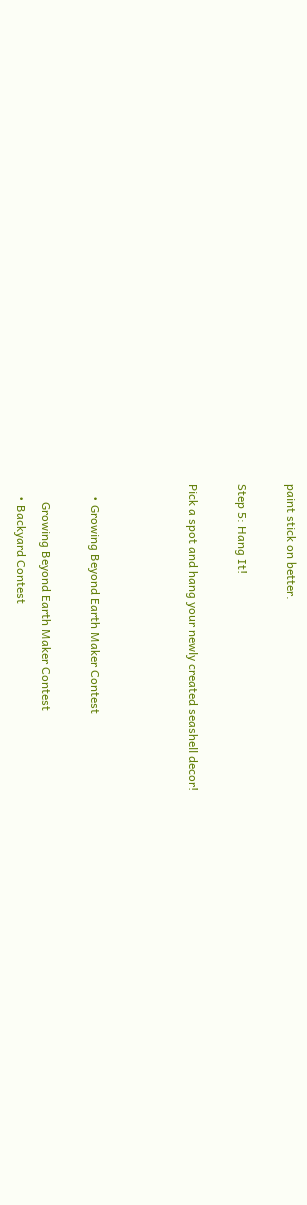paint stick on better.

Step 5: Hang It!

Pick a spot and hang your newly created seashell decor!



    • Growing Beyond Earth Maker Contest

      Growing Beyond Earth Maker Contest
    • Backyard Contest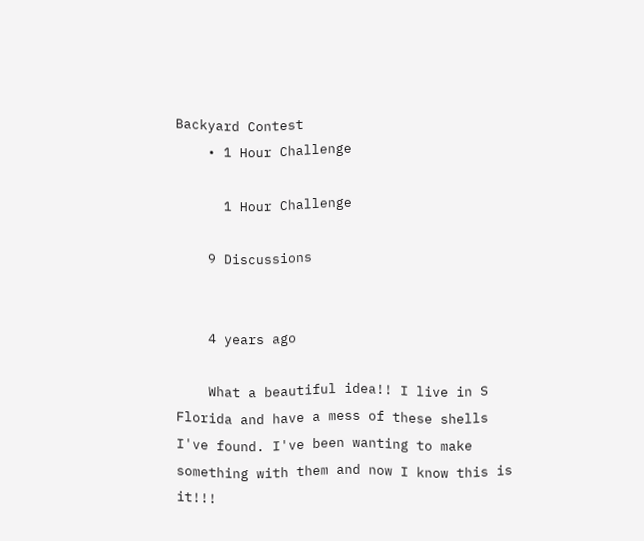Backyard Contest
    • 1 Hour Challenge

      1 Hour Challenge

    9 Discussions


    4 years ago

    What a beautiful idea!! I live in S Florida and have a mess of these shells I've found. I've been wanting to make something with them and now I know this is it!!!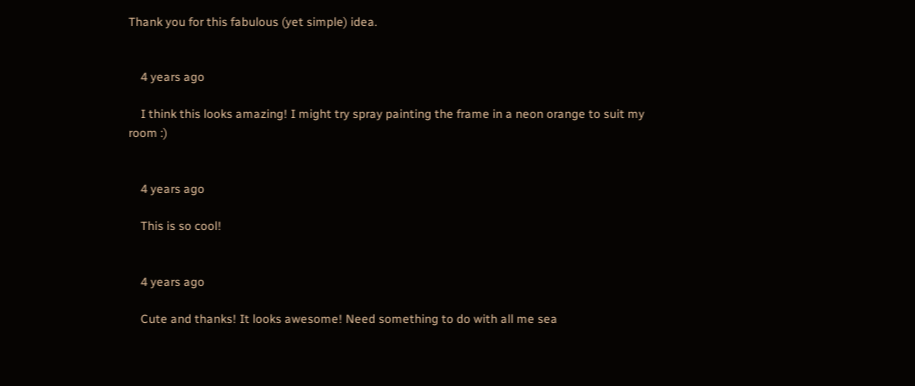Thank you for this fabulous (yet simple) idea.


    4 years ago

    I think this looks amazing! I might try spray painting the frame in a neon orange to suit my room :)


    4 years ago

    This is so cool!


    4 years ago

    Cute and thanks! It looks awesome! Need something to do with all me sea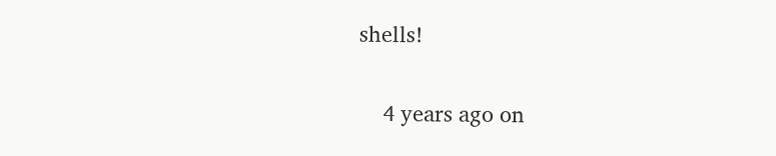shells!


    4 years ago on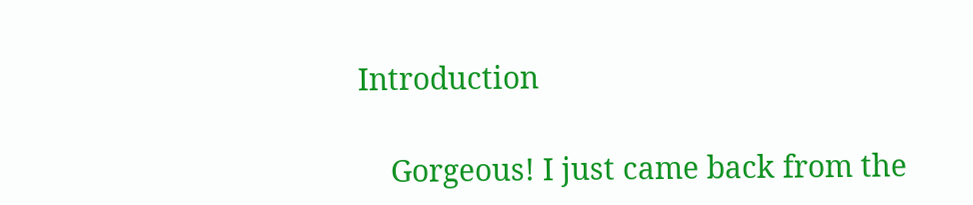Introduction

    Gorgeous! I just came back from the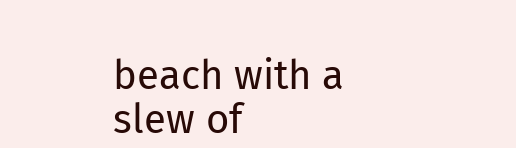beach with a slew of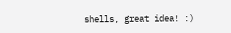shells, great idea! :)